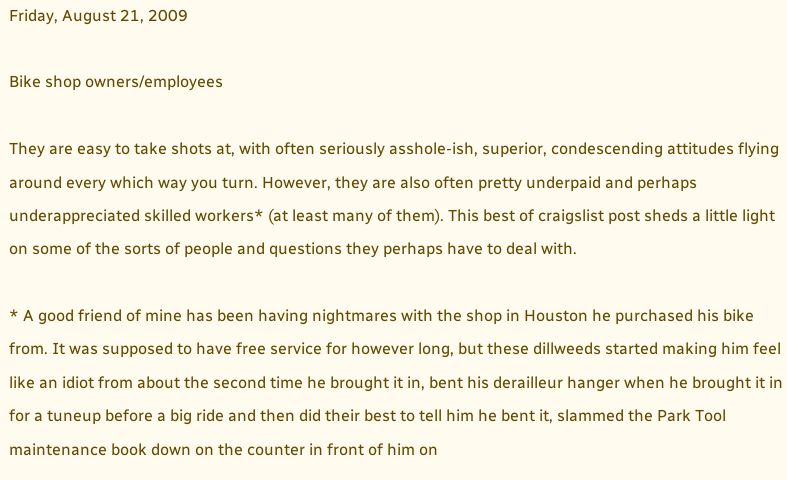Friday, August 21, 2009

Bike shop owners/employees

They are easy to take shots at, with often seriously asshole-ish, superior, condescending attitudes flying around every which way you turn. However, they are also often pretty underpaid and perhaps underappreciated skilled workers* (at least many of them). This best of craigslist post sheds a little light on some of the sorts of people and questions they perhaps have to deal with.

* A good friend of mine has been having nightmares with the shop in Houston he purchased his bike from. It was supposed to have free service for however long, but these dillweeds started making him feel like an idiot from about the second time he brought it in, bent his derailleur hanger when he brought it in for a tuneup before a big ride and then did their best to tell him he bent it, slammed the Park Tool maintenance book down on the counter in front of him on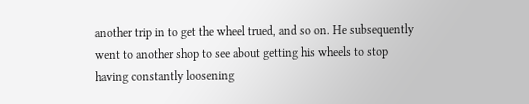another trip in to get the wheel trued, and so on. He subsequently went to another shop to see about getting his wheels to stop having constantly loosening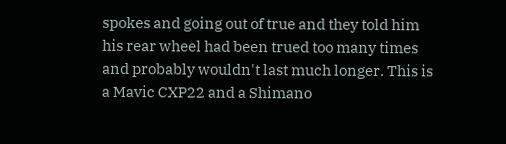spokes and going out of true and they told him his rear wheel had been trued too many times and probably wouldn't last much longer. This is a Mavic CXP22 and a Shimano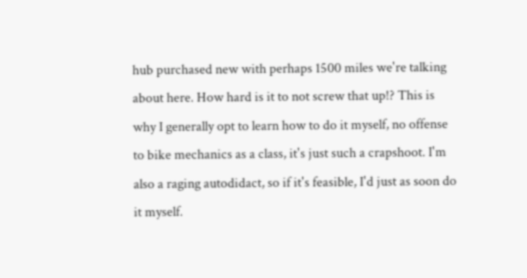hub purchased new with perhaps 1500 miles we're talking about here. How hard is it to not screw that up!? This is why I generally opt to learn how to do it myself, no offense to bike mechanics as a class, it's just such a crapshoot. I'm also a raging autodidact, so if it's feasible, I'd just as soon do it myself.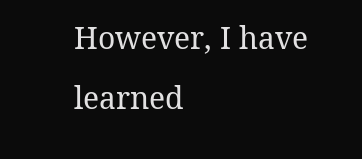However, I have learned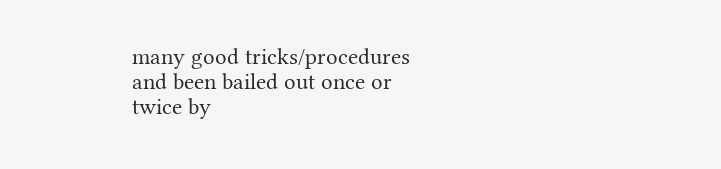many good tricks/procedures and been bailed out once or twice by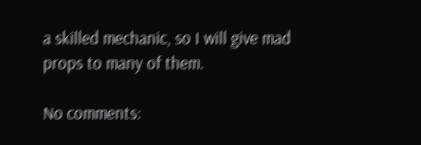a skilled mechanic, so I will give mad props to many of them.

No comments: